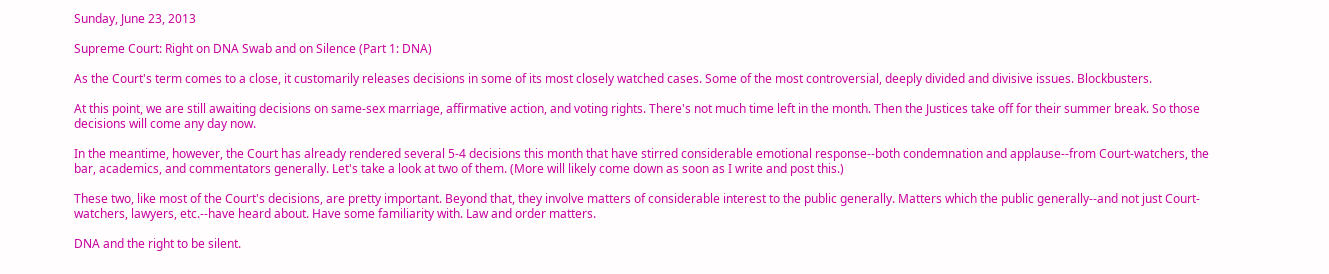Sunday, June 23, 2013

Supreme Court: Right on DNA Swab and on Silence (Part 1: DNA)

As the Court's term comes to a close, it customarily releases decisions in some of its most closely watched cases. Some of the most controversial, deeply divided and divisive issues. Blockbusters.

At this point, we are still awaiting decisions on same-sex marriage, affirmative action, and voting rights. There's not much time left in the month. Then the Justices take off for their summer break. So those decisions will come any day now.

In the meantime, however, the Court has already rendered several 5-4 decisions this month that have stirred considerable emotional response--both condemnation and applause--from Court-watchers, the bar, academics, and commentators generally. Let's take a look at two of them. (More will likely come down as soon as I write and post this.)

These two, like most of the Court's decisions, are pretty important. Beyond that, they involve matters of considerable interest to the public generally. Matters which the public generally--and not just Court-watchers, lawyers, etc.--have heard about. Have some familiarity with. Law and order matters.

DNA and the right to be silent.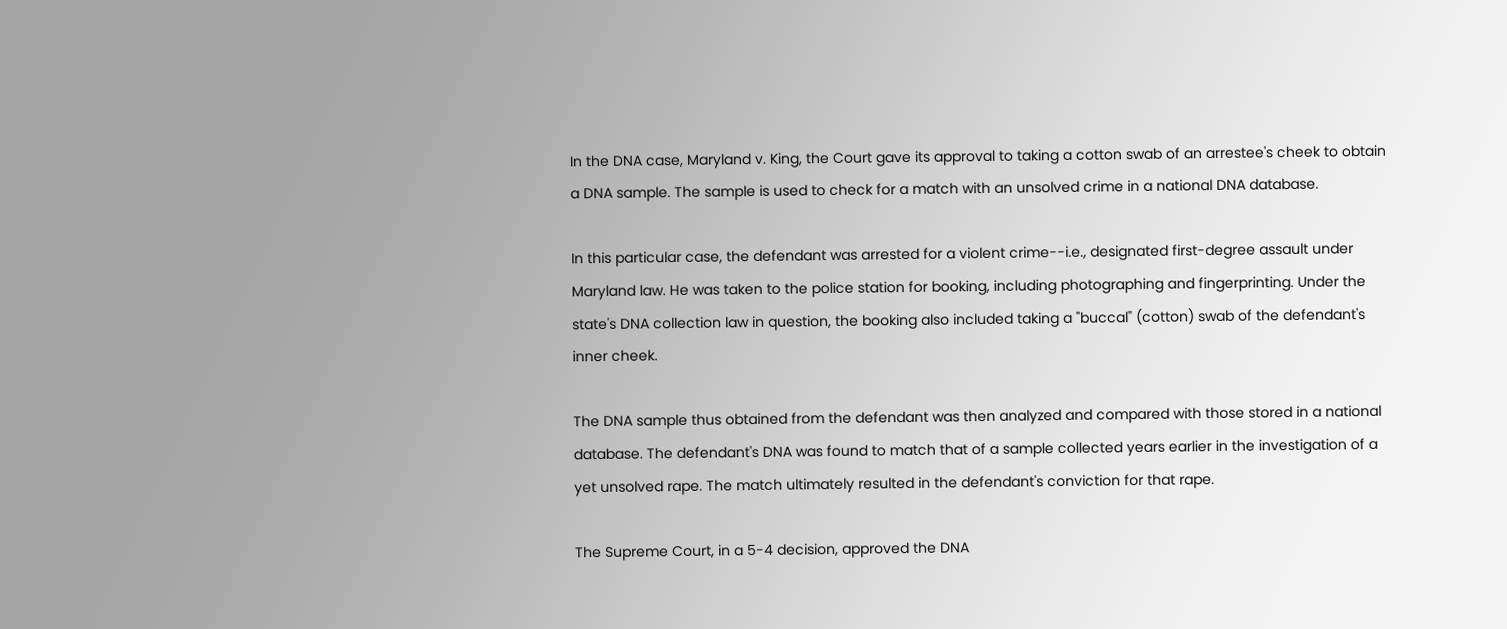In the DNA case, Maryland v. King, the Court gave its approval to taking a cotton swab of an arrestee's cheek to obtain a DNA sample. The sample is used to check for a match with an unsolved crime in a national DNA database.

In this particular case, the defendant was arrested for a violent crime--i.e., designated first-degree assault under Maryland law. He was taken to the police station for booking, including photographing and fingerprinting. Under the state's DNA collection law in question, the booking also included taking a "buccal" (cotton) swab of the defendant's inner cheek.

The DNA sample thus obtained from the defendant was then analyzed and compared with those stored in a national database. The defendant's DNA was found to match that of a sample collected years earlier in the investigation of a yet unsolved rape. The match ultimately resulted in the defendant's conviction for that rape.

The Supreme Court, in a 5-4 decision, approved the DNA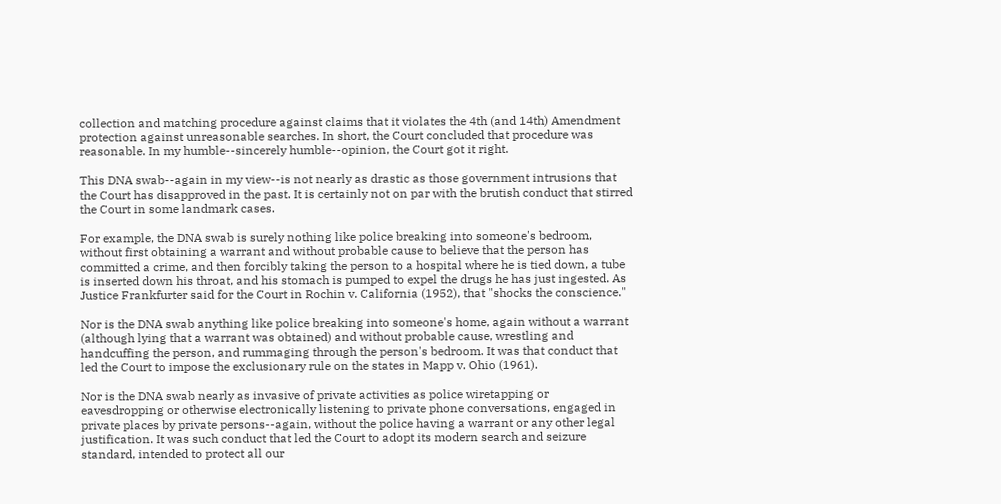collection and matching procedure against claims that it violates the 4th (and 14th) Amendment protection against unreasonable searches. In short, the Court concluded that procedure was reasonable. In my humble--sincerely humble--opinion, the Court got it right.

This DNA swab--again in my view--is not nearly as drastic as those government intrusions that the Court has disapproved in the past. It is certainly not on par with the brutish conduct that stirred the Court in some landmark cases.

For example, the DNA swab is surely nothing like police breaking into someone's bedroom, without first obtaining a warrant and without probable cause to believe that the person has committed a crime, and then forcibly taking the person to a hospital where he is tied down, a tube is inserted down his throat, and his stomach is pumped to expel the drugs he has just ingested. As Justice Frankfurter said for the Court in Rochin v. California (1952), that "shocks the conscience."

Nor is the DNA swab anything like police breaking into someone's home, again without a warrant (although lying that a warrant was obtained) and without probable cause, wrestling and handcuffing the person, and rummaging through the person's bedroom. It was that conduct that led the Court to impose the exclusionary rule on the states in Mapp v. Ohio (1961).

Nor is the DNA swab nearly as invasive of private activities as police wiretapping or eavesdropping or otherwise electronically listening to private phone conversations, engaged in private places by private persons--again, without the police having a warrant or any other legal justification. It was such conduct that led the Court to adopt its modern search and seizure standard, intended to protect all our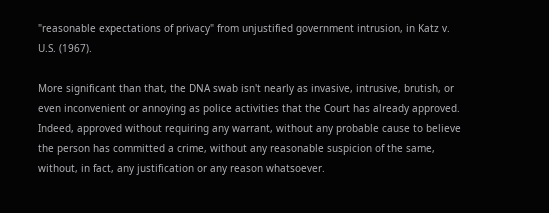"reasonable expectations of privacy" from unjustified government intrusion, in Katz v. U.S. (1967).

More significant than that, the DNA swab isn't nearly as invasive, intrusive, brutish, or even inconvenient or annoying as police activities that the Court has already approved. Indeed, approved without requiring any warrant, without any probable cause to believe the person has committed a crime, without any reasonable suspicion of the same, without, in fact, any justification or any reason whatsoever.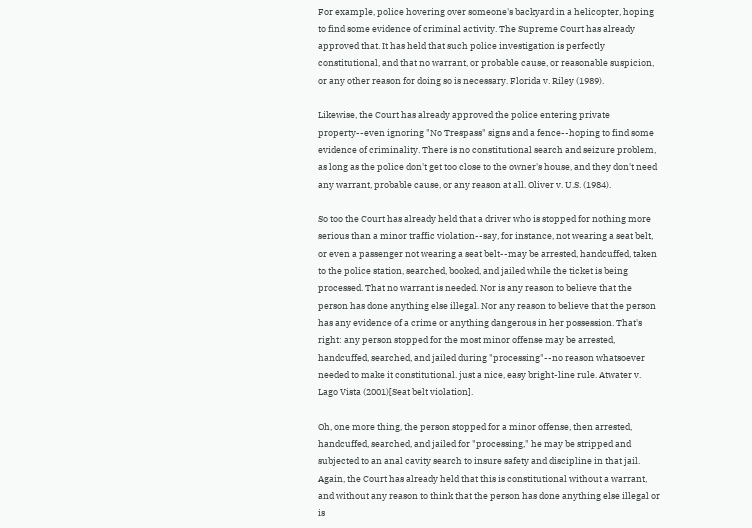For example, police hovering over someone's backyard in a helicopter, hoping to find some evidence of criminal activity. The Supreme Court has already approved that. It has held that such police investigation is perfectly constitutional, and that no warrant, or probable cause, or reasonable suspicion, or any other reason for doing so is necessary. Florida v. Riley (1989).

Likewise, the Court has already approved the police entering private property--even ignoring "No Trespass" signs and a fence--hoping to find some evidence of criminality. There is no constitutional search and seizure problem, as long as the police don't get too close to the owner's house, and they don't need any warrant, probable cause, or any reason at all. Oliver v. U.S. (1984).

So too the Court has already held that a driver who is stopped for nothing more serious than a minor traffic violation--say, for instance, not wearing a seat belt, or even a passenger not wearing a seat belt--may be arrested, handcuffed, taken to the police station, searched, booked, and jailed while the ticket is being processed. That no warrant is needed. Nor is any reason to believe that the person has done anything else illegal. Nor any reason to believe that the person has any evidence of a crime or anything dangerous in her possession. That's right: any person stopped for the most minor offense may be arrested, handcuffed, searched, and jailed during "processing"--no reason whatsoever needed to make it constitutional. just a nice, easy bright-line rule. Atwater v. Lago Vista (2001)[Seat belt violation].

Oh, one more thing, the person stopped for a minor offense, then arrested, handcuffed, searched, and jailed for "processing," he may be stripped and subjected to an anal cavity search to insure safety and discipline in that jail. Again, the Court has already held that this is constitutional without a warrant, and without any reason to think that the person has done anything else illegal or is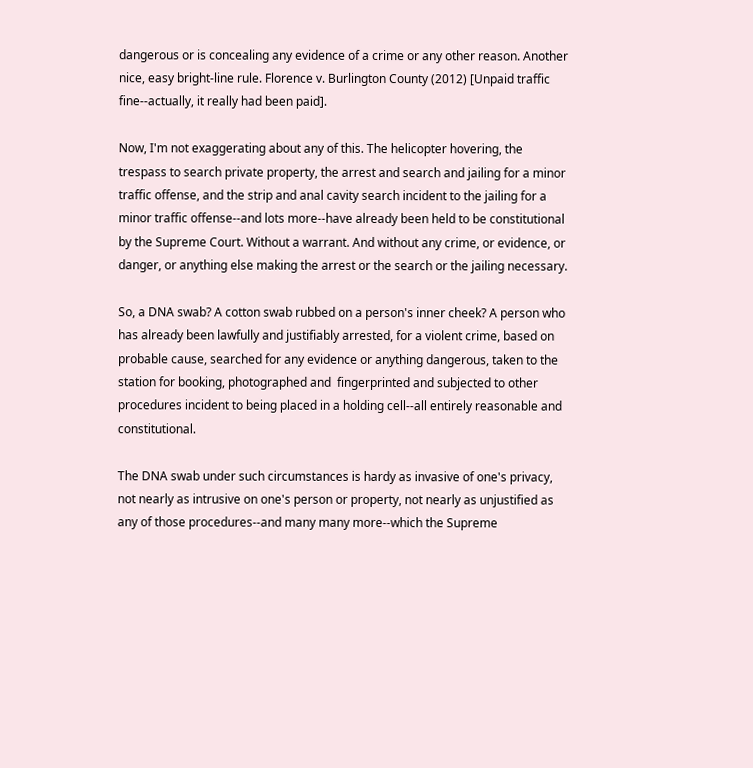dangerous or is concealing any evidence of a crime or any other reason. Another nice, easy bright-line rule. Florence v. Burlington County (2012) [Unpaid traffic fine--actually, it really had been paid].

Now, I'm not exaggerating about any of this. The helicopter hovering, the trespass to search private property, the arrest and search and jailing for a minor traffic offense, and the strip and anal cavity search incident to the jailing for a minor traffic offense--and lots more--have already been held to be constitutional by the Supreme Court. Without a warrant. And without any crime, or evidence, or danger, or anything else making the arrest or the search or the jailing necessary.

So, a DNA swab? A cotton swab rubbed on a person's inner cheek? A person who has already been lawfully and justifiably arrested, for a violent crime, based on probable cause, searched for any evidence or anything dangerous, taken to the station for booking, photographed and  fingerprinted and subjected to other procedures incident to being placed in a holding cell--all entirely reasonable and constitutional.

The DNA swab under such circumstances is hardy as invasive of one's privacy, not nearly as intrusive on one's person or property, not nearly as unjustified as any of those procedures--and many many more--which the Supreme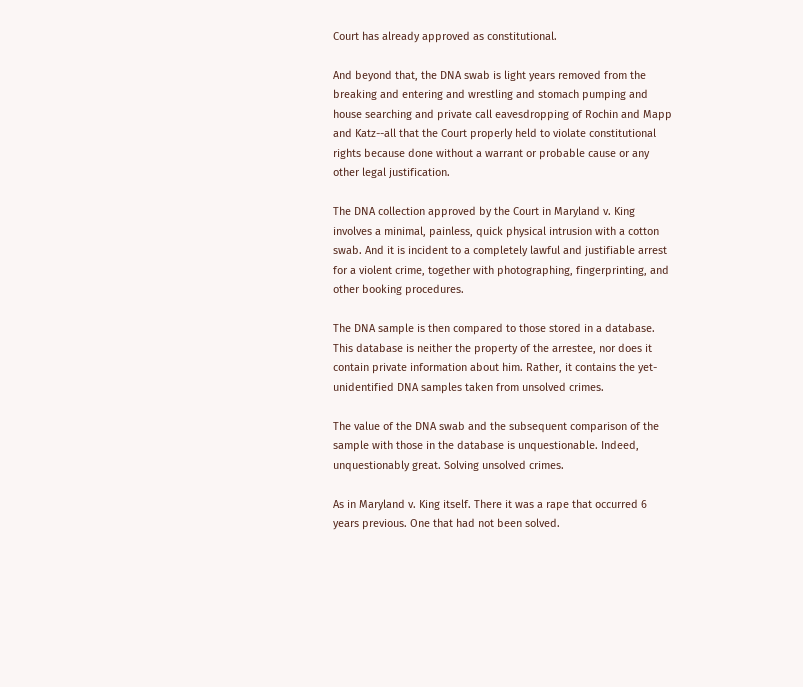Court has already approved as constitutional.

And beyond that, the DNA swab is light years removed from the breaking and entering and wrestling and stomach pumping and house searching and private call eavesdropping of Rochin and Mapp and Katz--all that the Court properly held to violate constitutional rights because done without a warrant or probable cause or any other legal justification.

The DNA collection approved by the Court in Maryland v. King involves a minimal, painless, quick physical intrusion with a cotton swab. And it is incident to a completely lawful and justifiable arrest for a violent crime, together with photographing, fingerprinting, and other booking procedures.

The DNA sample is then compared to those stored in a database. This database is neither the property of the arrestee, nor does it contain private information about him. Rather, it contains the yet-unidentified DNA samples taken from unsolved crimes.

The value of the DNA swab and the subsequent comparison of the sample with those in the database is unquestionable. Indeed, unquestionably great. Solving unsolved crimes.

As in Maryland v. King itself. There it was a rape that occurred 6 years previous. One that had not been solved.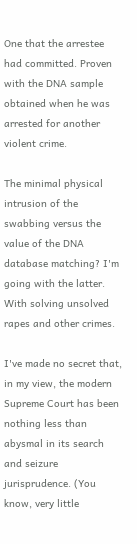One that the arrestee had committed. Proven with the DNA sample obtained when he was arrested for another violent crime.

The minimal physical intrusion of the swabbing versus the value of the DNA database matching? I'm going with the latter. With solving unsolved rapes and other crimes.

I've made no secret that, in my view, the modern Supreme Court has been nothing less than abysmal in its search and seizure jurisprudence. (You know, very little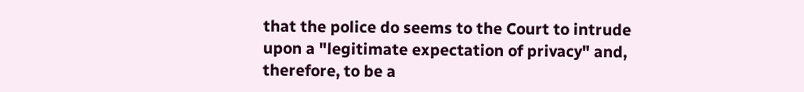that the police do seems to the Court to intrude upon a "legitimate expectation of privacy" and, therefore, to be a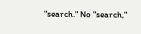"search." No "search,"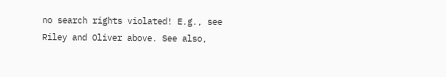no search rights violated! E.g., see Riley and Oliver above. See also,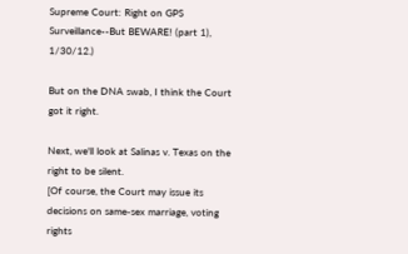Supreme Court: Right on GPS Surveillance--But BEWARE! (part 1), 1/30/12.)

But on the DNA swab, I think the Court got it right.

Next, we'll look at Salinas v. Texas on the right to be silent.
[Of course, the Court may issue its decisions on same-sex marriage, voting rights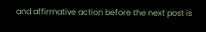and affirmative action before the next post is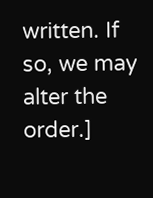written. If so, we may alter the order.]